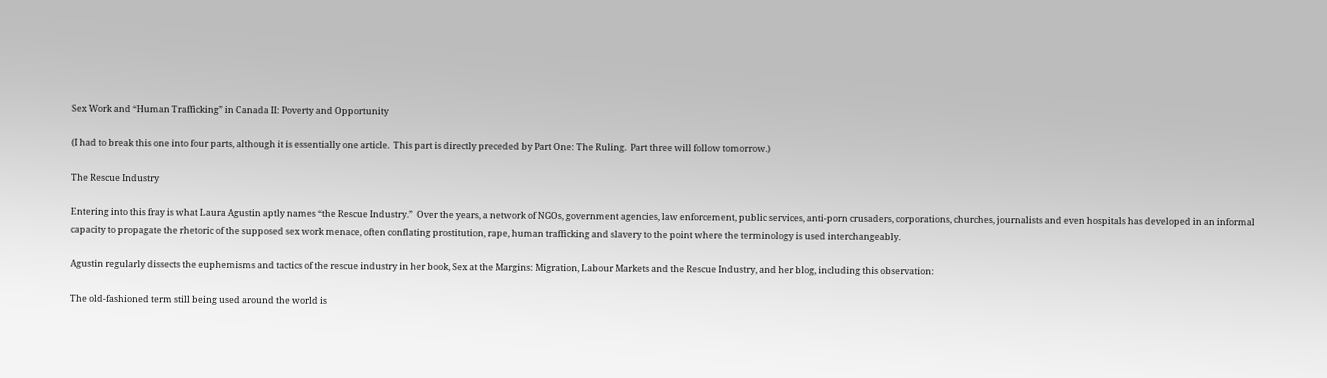Sex Work and “Human Trafficking” in Canada II: Poverty and Opportunity

(I had to break this one into four parts, although it is essentially one article.  This part is directly preceded by Part One: The Ruling.  Part three will follow tomorrow.)

The Rescue Industry

Entering into this fray is what Laura Agustin aptly names “the Rescue Industry.”  Over the years, a network of NGOs, government agencies, law enforcement, public services, anti-porn crusaders, corporations, churches, journalists and even hospitals has developed in an informal capacity to propagate the rhetoric of the supposed sex work menace, often conflating prostitution, rape, human trafficking and slavery to the point where the terminology is used interchangeably.

Agustin regularly dissects the euphemisms and tactics of the rescue industry in her book, Sex at the Margins: Migration, Labour Markets and the Rescue Industry, and her blog, including this observation:

The old-fashioned term still being used around the world is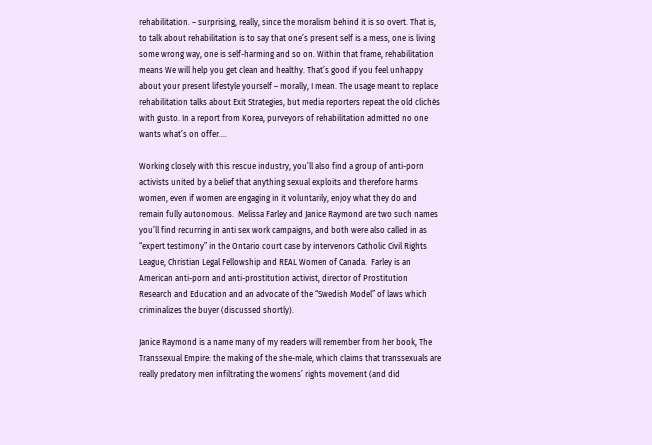rehabilitation. – surprising, really, since the moralism behind it is so overt. That is, to talk about rehabilitation is to say that one’s present self is a mess, one is living some wrong way, one is self-harming and so on. Within that frame, rehabilitation means We will help you get clean and healthy. That’s good if you feel unhappy about your present lifestyle yourself – morally, I mean. The usage meant to replace rehabilitation talks about Exit Strategies, but media reporters repeat the old clichés with gusto. In a report from Korea, purveyors of rehabilitation admitted no one wants what’s on offer….

Working closely with this rescue industry, you’ll also find a group of anti-porn activists united by a belief that anything sexual exploits and therefore harms women, even if women are engaging in it voluntarily, enjoy what they do and remain fully autonomous.  Melissa Farley and Janice Raymond are two such names you’ll find recurring in anti sex work campaigns, and both were also called in as “expert testimony” in the Ontario court case by intervenors Catholic Civil Rights League, Christian Legal Fellowship and REAL Women of Canada.  Farley is an American anti-porn and anti-prostitution activist, director of Prostitution Research and Education and an advocate of the “Swedish Model” of laws which criminalizes the buyer (discussed shortly).

Janice Raymond is a name many of my readers will remember from her book, The Transsexual Empire: the making of the she-male, which claims that transsexuals are really predatory men infiltrating the womens’ rights movement (and did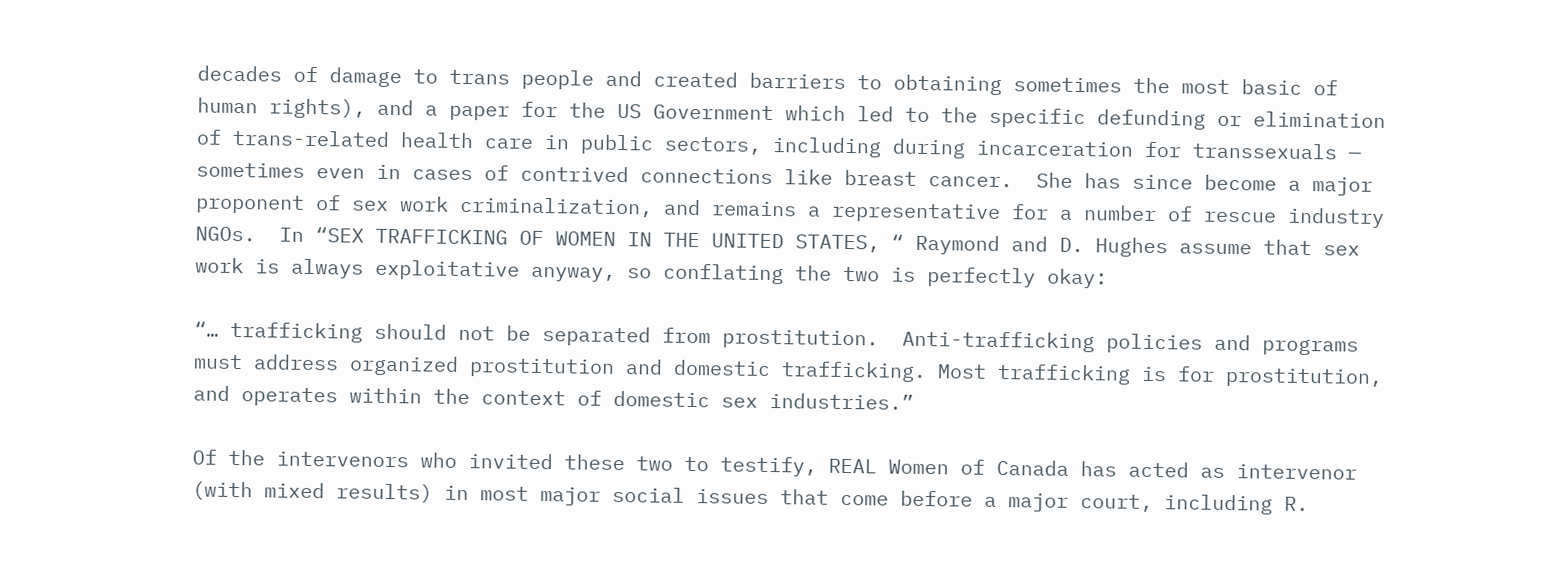decades of damage to trans people and created barriers to obtaining sometimes the most basic of human rights), and a paper for the US Government which led to the specific defunding or elimination of trans-related health care in public sectors, including during incarceration for transsexuals — sometimes even in cases of contrived connections like breast cancer.  She has since become a major proponent of sex work criminalization, and remains a representative for a number of rescue industry NGOs.  In “SEX TRAFFICKING OF WOMEN IN THE UNITED STATES, “ Raymond and D. Hughes assume that sex work is always exploitative anyway, so conflating the two is perfectly okay:

“… trafficking should not be separated from prostitution.  Anti-trafficking policies and programs must address organized prostitution and domestic trafficking. Most trafficking is for prostitution, and operates within the context of domestic sex industries.”

Of the intervenors who invited these two to testify, REAL Women of Canada has acted as intervenor (with mixed results) in most major social issues that come before a major court, including R.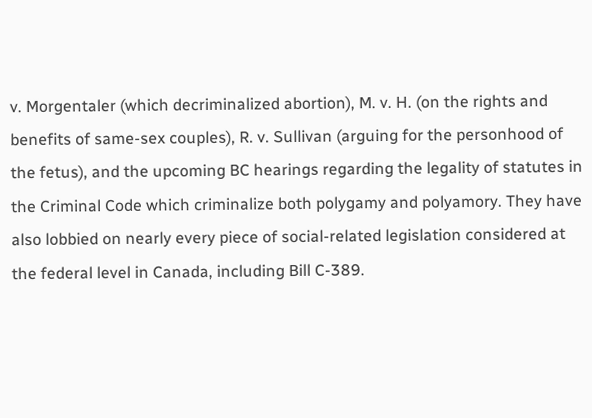v. Morgentaler (which decriminalized abortion), M. v. H. (on the rights and benefits of same-sex couples), R. v. Sullivan (arguing for the personhood of the fetus), and the upcoming BC hearings regarding the legality of statutes in the Criminal Code which criminalize both polygamy and polyamory. They have also lobbied on nearly every piece of social-related legislation considered at the federal level in Canada, including Bill C-389.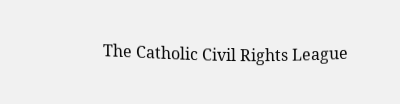The Catholic Civil Rights League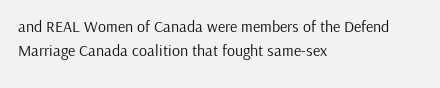and REAL Women of Canada were members of the Defend Marriage Canada coalition that fought same-sex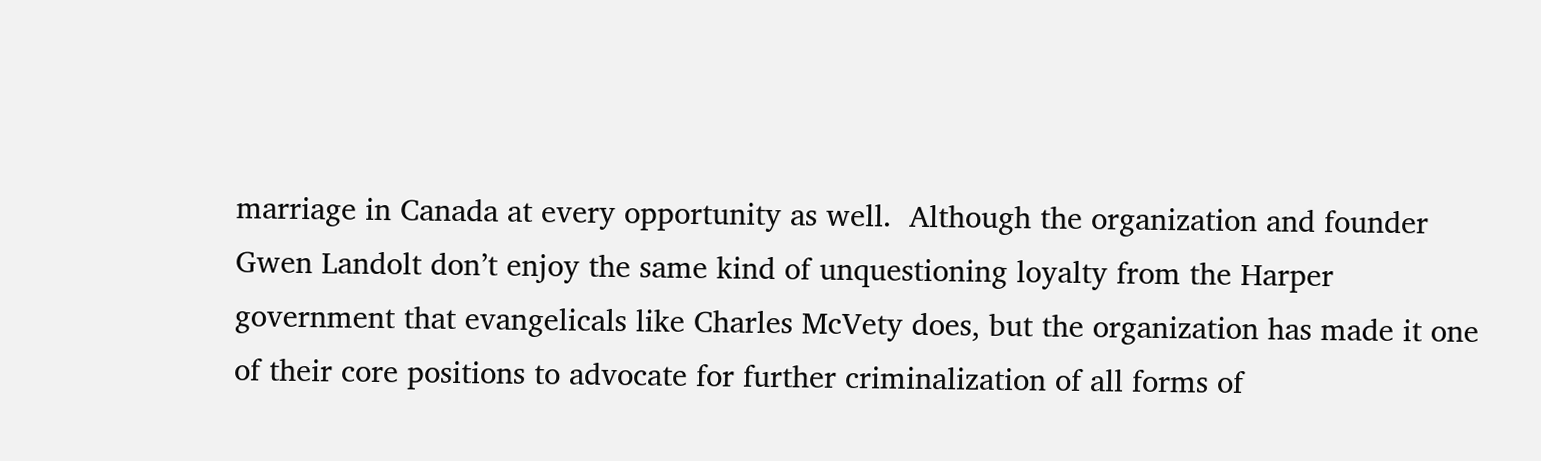marriage in Canada at every opportunity as well.  Although the organization and founder Gwen Landolt don’t enjoy the same kind of unquestioning loyalty from the Harper government that evangelicals like Charles McVety does, but the organization has made it one of their core positions to advocate for further criminalization of all forms of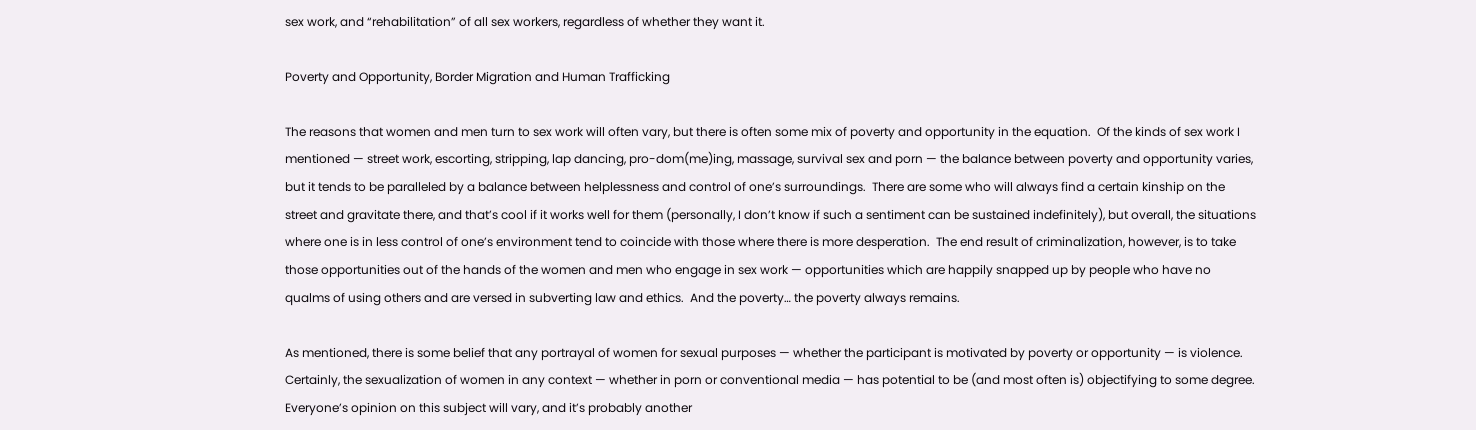sex work, and “rehabilitation” of all sex workers, regardless of whether they want it.

Poverty and Opportunity, Border Migration and Human Trafficking

The reasons that women and men turn to sex work will often vary, but there is often some mix of poverty and opportunity in the equation.  Of the kinds of sex work I mentioned — street work, escorting, stripping, lap dancing, pro-dom(me)ing, massage, survival sex and porn — the balance between poverty and opportunity varies, but it tends to be paralleled by a balance between helplessness and control of one’s surroundings.  There are some who will always find a certain kinship on the street and gravitate there, and that’s cool if it works well for them (personally, I don’t know if such a sentiment can be sustained indefinitely), but overall, the situations where one is in less control of one’s environment tend to coincide with those where there is more desperation.  The end result of criminalization, however, is to take those opportunities out of the hands of the women and men who engage in sex work — opportunities which are happily snapped up by people who have no qualms of using others and are versed in subverting law and ethics.  And the poverty… the poverty always remains.

As mentioned, there is some belief that any portrayal of women for sexual purposes — whether the participant is motivated by poverty or opportunity — is violence.  Certainly, the sexualization of women in any context — whether in porn or conventional media — has potential to be (and most often is) objectifying to some degree.  Everyone’s opinion on this subject will vary, and it’s probably another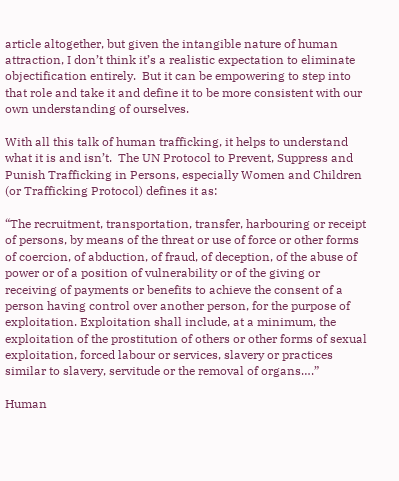article altogether, but given the intangible nature of human attraction, I don’t think it’s a realistic expectation to eliminate objectification entirely.  But it can be empowering to step into that role and take it and define it to be more consistent with our own understanding of ourselves.

With all this talk of human trafficking, it helps to understand what it is and isn’t.  The UN Protocol to Prevent, Suppress and Punish Trafficking in Persons, especially Women and Children (or Trafficking Protocol) defines it as:

“The recruitment, transportation, transfer, harbouring or receipt of persons, by means of the threat or use of force or other forms of coercion, of abduction, of fraud, of deception, of the abuse of power or of a position of vulnerability or of the giving or receiving of payments or benefits to achieve the consent of a person having control over another person, for the purpose of exploitation. Exploitation shall include, at a minimum, the exploitation of the prostitution of others or other forms of sexual exploitation, forced labour or services, slavery or practices similar to slavery, servitude or the removal of organs….”

Human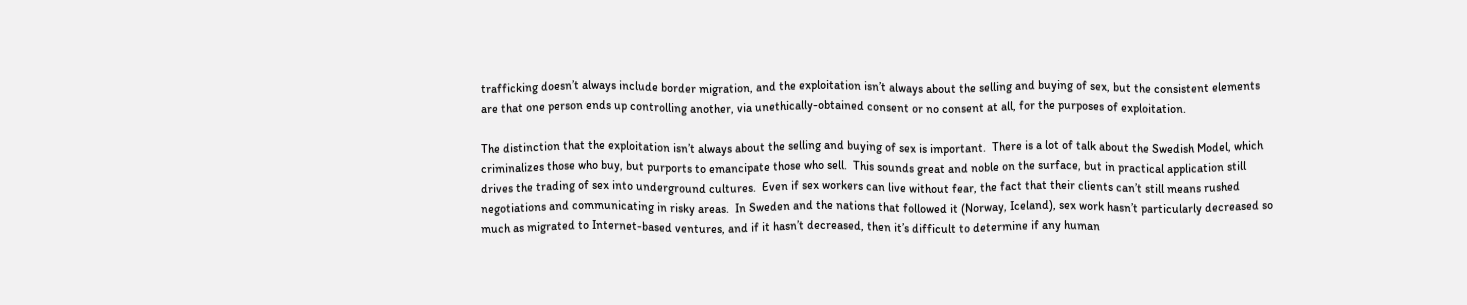trafficking doesn’t always include border migration, and the exploitation isn’t always about the selling and buying of sex, but the consistent elements are that one person ends up controlling another, via unethically-obtained consent or no consent at all, for the purposes of exploitation.

The distinction that the exploitation isn’t always about the selling and buying of sex is important.  There is a lot of talk about the Swedish Model, which criminalizes those who buy, but purports to emancipate those who sell.  This sounds great and noble on the surface, but in practical application still drives the trading of sex into underground cultures.  Even if sex workers can live without fear, the fact that their clients can’t still means rushed negotiations and communicating in risky areas.  In Sweden and the nations that followed it (Norway, Iceland), sex work hasn’t particularly decreased so much as migrated to Internet-based ventures, and if it hasn’t decreased, then it’s difficult to determine if any human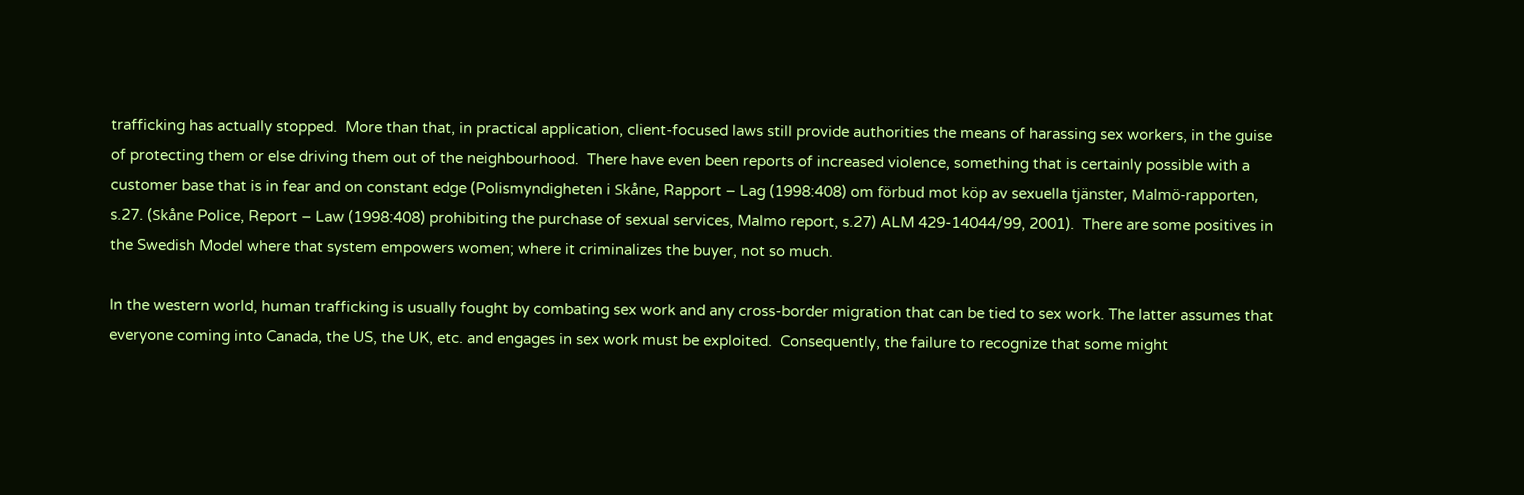trafficking has actually stopped.  More than that, in practical application, client-focused laws still provide authorities the means of harassing sex workers, in the guise of protecting them or else driving them out of the neighbourhood.  There have even been reports of increased violence, something that is certainly possible with a customer base that is in fear and on constant edge (Polismyndigheten i Skåne, Rapport – Lag (1998:408) om förbud mot köp av sexuella tjänster, Malmö-rapporten, s.27. (Skåne Police, Report – Law (1998:408) prohibiting the purchase of sexual services, Malmo report, s.27) ALM 429-14044/99, 2001).  There are some positives in the Swedish Model where that system empowers women; where it criminalizes the buyer, not so much.

In the western world, human trafficking is usually fought by combating sex work and any cross-border migration that can be tied to sex work. The latter assumes that everyone coming into Canada, the US, the UK, etc. and engages in sex work must be exploited.  Consequently, the failure to recognize that some might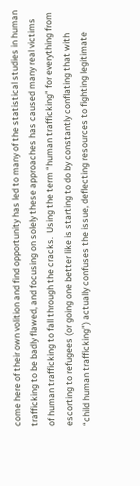come here of their own volition and find opportunity has led to many of the statistical studies in human trafficking to be badly flawed, and focusing on solely these approaches has caused many real victims of human trafficking to fall through the cracks.  Using the term “human trafficking” for everything from escorting to refugees (or going one better like is starting to do by constantly conflating that with “child human trafficking”) actually confuses the issue, deflecting resources to fighting legitimate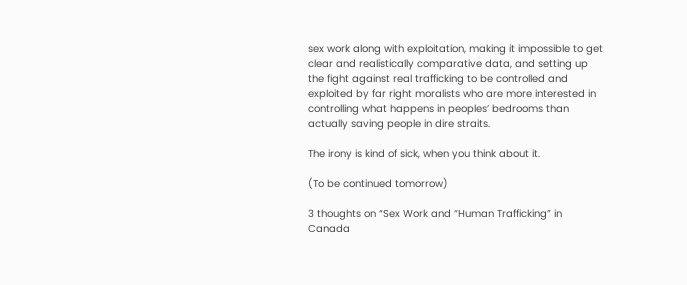sex work along with exploitation, making it impossible to get clear and realistically comparative data, and setting up the fight against real trafficking to be controlled and exploited by far right moralists who are more interested in controlling what happens in peoples’ bedrooms than actually saving people in dire straits.

The irony is kind of sick, when you think about it.

(To be continued tomorrow)

3 thoughts on “Sex Work and “Human Trafficking” in Canada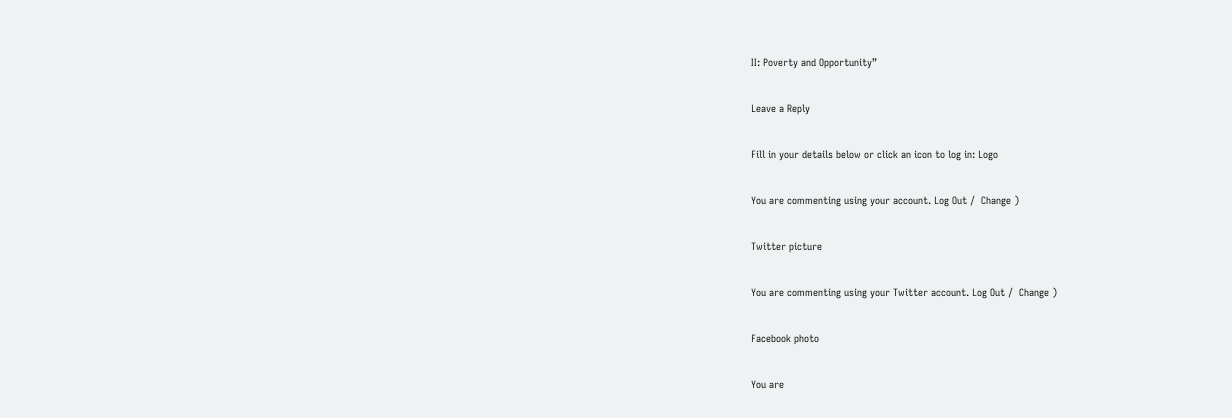II: Poverty and Opportunity”

Leave a Reply

Fill in your details below or click an icon to log in: Logo

You are commenting using your account. Log Out /  Change )

Twitter picture

You are commenting using your Twitter account. Log Out /  Change )

Facebook photo

You are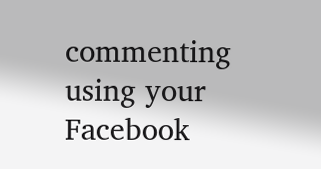commenting using your Facebook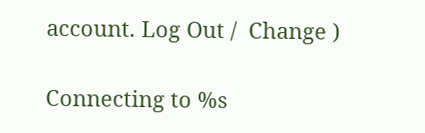account. Log Out /  Change )

Connecting to %s